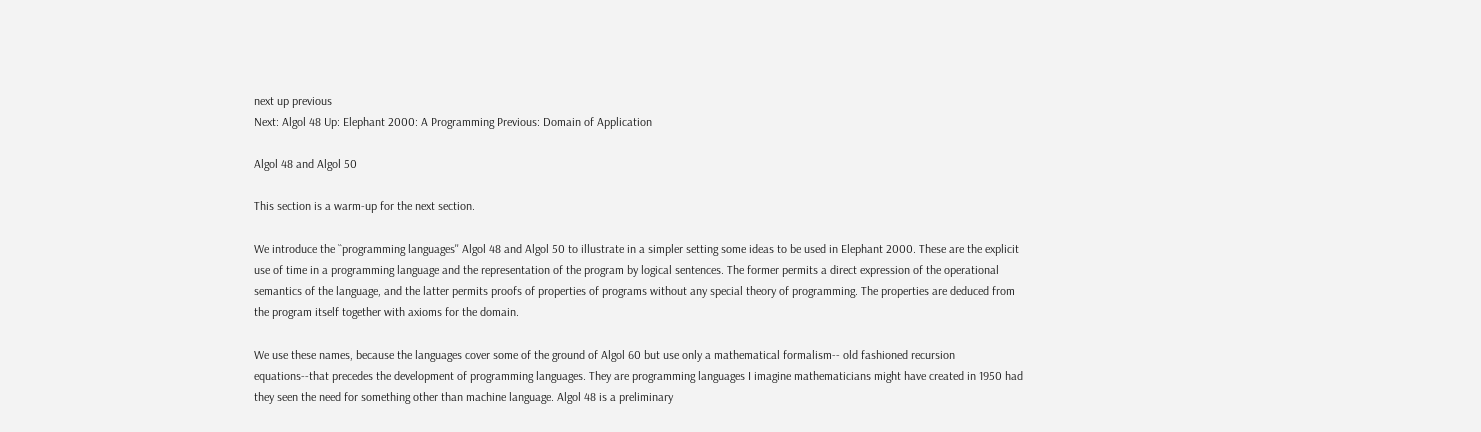next up previous
Next: Algol 48 Up: Elephant 2000: A Programming Previous: Domain of Application

Algol 48 and Algol 50

This section is a warm-up for the next section.

We introduce the ``programming languages'' Algol 48 and Algol 50 to illustrate in a simpler setting some ideas to be used in Elephant 2000. These are the explicit use of time in a programming language and the representation of the program by logical sentences. The former permits a direct expression of the operational semantics of the language, and the latter permits proofs of properties of programs without any special theory of programming. The properties are deduced from the program itself together with axioms for the domain.

We use these names, because the languages cover some of the ground of Algol 60 but use only a mathematical formalism-- old fashioned recursion equations--that precedes the development of programming languages. They are programming languages I imagine mathematicians might have created in 1950 had they seen the need for something other than machine language. Algol 48 is a preliminary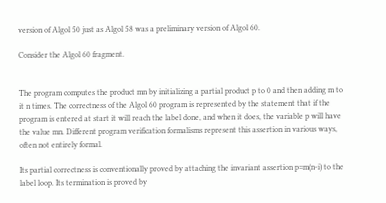version of Algol 50 just as Algol 58 was a preliminary version of Algol 60.

Consider the Algol 60 fragment.


The program computes the product mn by initializing a partial product p to 0 and then adding m to it n times. The correctness of the Algol 60 program is represented by the statement that if the program is entered at start it will reach the label done, and when it does, the variable p will have the value mn. Different program verification formalisms represent this assertion in various ways, often not entirely formal.

Its partial correctness is conventionally proved by attaching the invariant assertion p=m(n-i) to the label loop. Its termination is proved by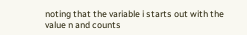noting that the variable i starts out with the value n and counts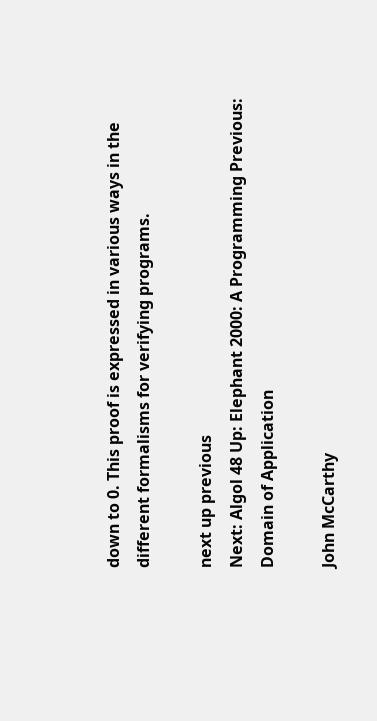down to 0. This proof is expressed in various ways in the different formalisms for verifying programs.

next up previous
Next: Algol 48 Up: Elephant 2000: A Programming Previous: Domain of Application

John McCarthy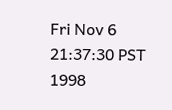Fri Nov 6 21:37:30 PST 1998